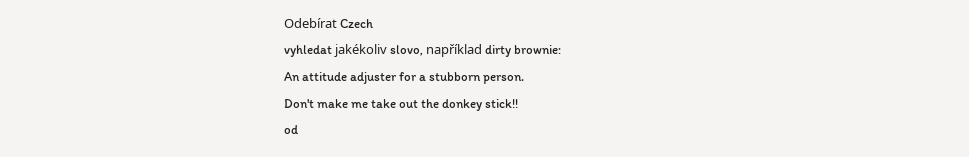Odebírat Czech
vyhledat jakékoliv slovo, například dirty brownie:
An attitude adjuster for a stubborn person.
Don't make me take out the donkey stick!!
od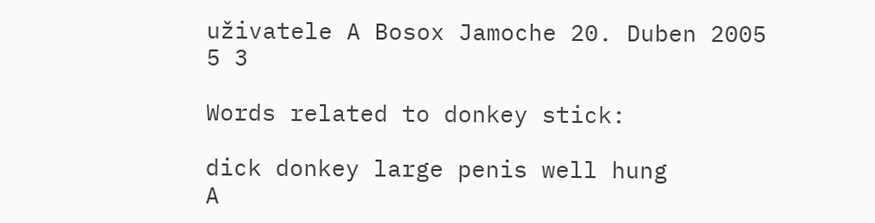uživatele A Bosox Jamoche 20. Duben 2005
5 3

Words related to donkey stick:

dick donkey large penis well hung
A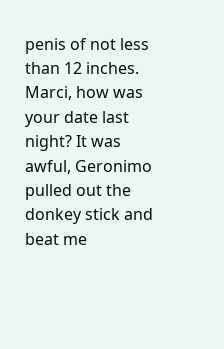penis of not less than 12 inches.
Marci, how was your date last night? It was awful, Geronimo pulled out the donkey stick and beat me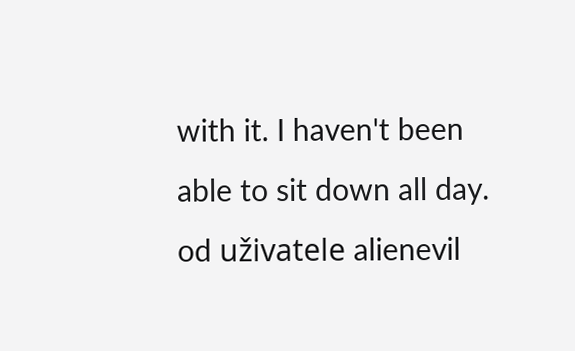with it. I haven't been able to sit down all day.
od uživatele alienevil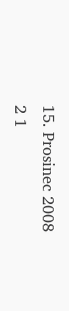15. Prosinec 2008
2 1